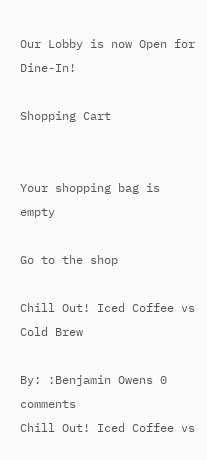Our Lobby is now Open for Dine-In!

Shopping Cart


Your shopping bag is empty

Go to the shop

Chill Out! Iced Coffee vs Cold Brew

By: :Benjamin Owens 0 comments
Chill Out! Iced Coffee vs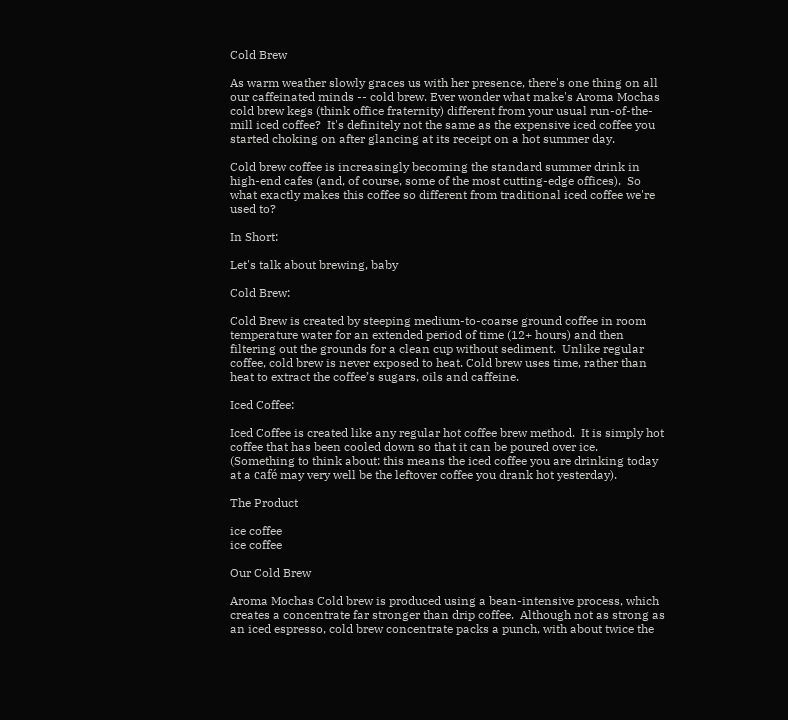Cold Brew

As warm weather slowly graces us with her presence, there's one thing on all our caffeinated minds -- cold brew. Ever wonder what make's Aroma Mochas cold brew kegs (think office fraternity) different from your usual run-of-the-mill iced coffee?  It's definitely not the same as the expensive iced coffee you started choking on after glancing at its receipt on a hot summer day.

Cold brew coffee is increasingly becoming the standard summer drink in high-end cafes (and, of course, some of the most cutting-edge offices).  So what exactly makes this coffee so different from traditional iced coffee we're used to?

In Short:

Let's talk about brewing, baby

Cold Brew:

Cold Brew is created by steeping medium-to-coarse ground coffee in room temperature water for an extended period of time (12+ hours) and then filtering out the grounds for a clean cup without sediment.  Unlike regular coffee, cold brew is never exposed to heat. Cold brew uses time, rather than heat to extract the coffee’s sugars, oils and caffeine.

Iced Coffee:

Iced Coffee is created like any regular hot coffee brew method.  It is simply hot coffee that has been cooled down so that it can be poured over ice.  (Something to think about: this means the iced coffee you are drinking today at a café may very well be the leftover coffee you drank hot yesterday).

The Product

ice coffee
ice coffee

Our Cold Brew

Aroma Mochas Cold brew is produced using a bean-intensive process, which creates a concentrate far stronger than drip coffee.  Although not as strong as an iced espresso, cold brew concentrate packs a punch, with about twice the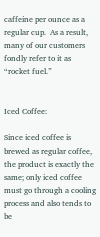caffeine per ounce as a regular cup.  As a result, many of our customers fondly refer to it as “rocket fuel.”


Iced Coffee:

Since iced coffee is brewed as regular coffee, the product is exactly the same; only iced coffee must go through a cooling process and also tends to be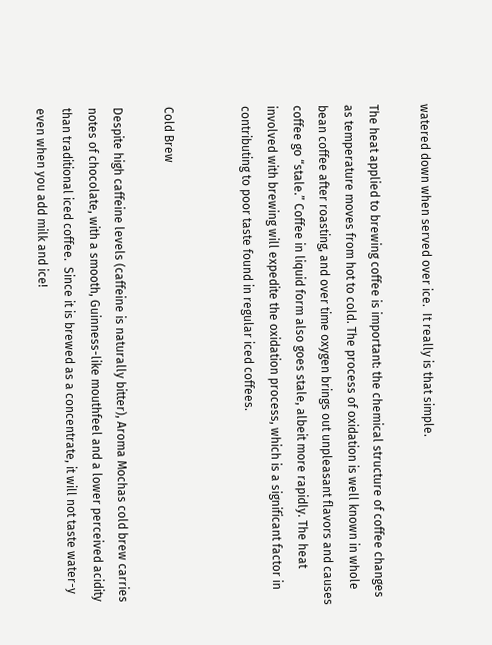watered down when served over ice.  It really is that simple.

The heat applied to brewing coffee is important: the chemical structure of coffee changes as temperature moves from hot to cold. The process of oxidation is well known in whole bean coffee after roasting, and over time oxygen brings out unpleasant flavors and causes coffee go “stale.” Coffee in liquid form also goes stale, albeit more rapidly. The heat involved with brewing will expedite the oxidation process, which is a significant factor in contributing to poor taste found in regular iced coffees.


Cold Brew

Despite high caffeine levels (caffeine is naturally bitter), Aroma Mochas cold brew carries notes of chocolate, with a smooth, Guinness-like mouthfeel and a lower perceived acidity than traditional iced coffee.  Since it is brewed as a concentrate, it will not taste water-y even when you add milk and ice!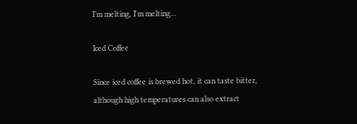I’m melting, I'm melting...

Iced Coffee

Since iced coffee is brewed hot, it can taste bitter, although high temperatures can also extract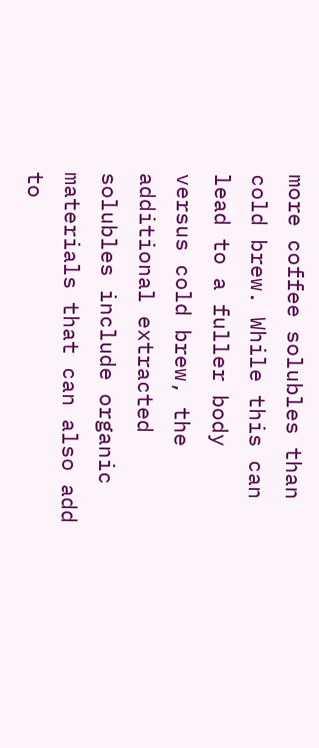more coffee solubles than cold brew. While this can lead to a fuller body versus cold brew, the additional extracted solubles include organic materials that can also add to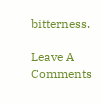bitterness.

Leave A Comments